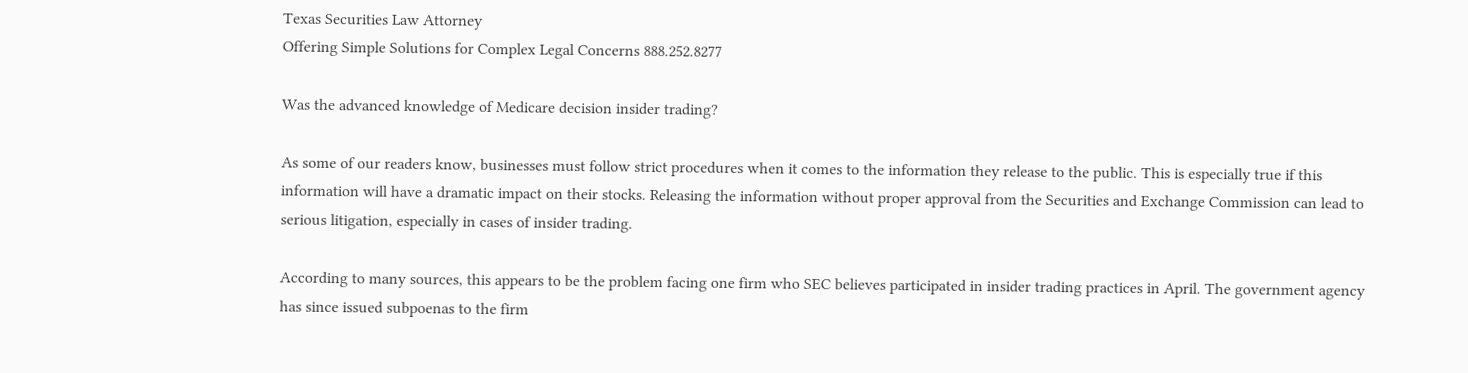Texas Securities Law Attorney
Offering Simple Solutions for Complex Legal Concerns 888.252.8277

Was the advanced knowledge of Medicare decision insider trading?

As some of our readers know, businesses must follow strict procedures when it comes to the information they release to the public. This is especially true if this information will have a dramatic impact on their stocks. Releasing the information without proper approval from the Securities and Exchange Commission can lead to serious litigation, especially in cases of insider trading.

According to many sources, this appears to be the problem facing one firm who SEC believes participated in insider trading practices in April. The government agency has since issued subpoenas to the firm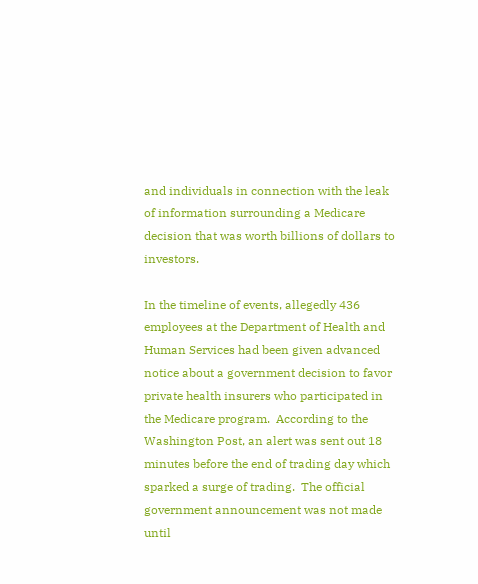and individuals in connection with the leak of information surrounding a Medicare decision that was worth billions of dollars to investors.

In the timeline of events, allegedly 436 employees at the Department of Health and Human Services had been given advanced notice about a government decision to favor private health insurers who participated in the Medicare program.  According to the Washington Post, an alert was sent out 18 minutes before the end of trading day which sparked a surge of trading.  The official government announcement was not made until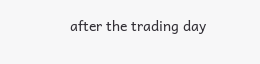after the trading day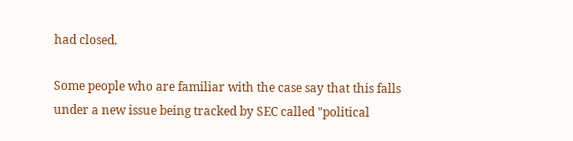had closed.

Some people who are familiar with the case say that this falls under a new issue being tracked by SEC called "political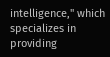intelligence," which specializes in providing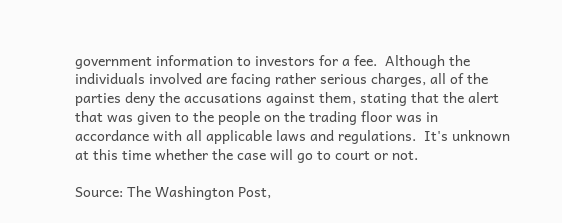government information to investors for a fee.  Although the individuals involved are facing rather serious charges, all of the parties deny the accusations against them, stating that the alert that was given to the people on the trading floor was in accordance with all applicable laws and regulations.  It's unknown at this time whether the case will go to court or not.

Source: The Washington Post,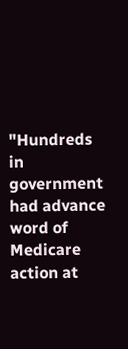"Hundreds in government had advance word of Medicare action at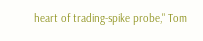heart of trading-spike probe," Tom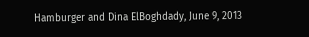Hamburger and Dina ElBoghdady, June 9, 2013